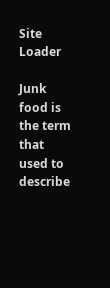Site Loader

Junk food is the term that used to describe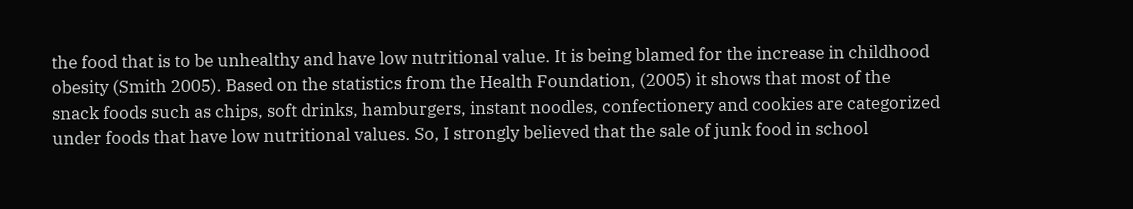the food that is to be unhealthy and have low nutritional value. It is being blamed for the increase in childhood obesity (Smith 2005). Based on the statistics from the Health Foundation, (2005) it shows that most of the snack foods such as chips, soft drinks, hamburgers, instant noodles, confectionery and cookies are categorized under foods that have low nutritional values. So, I strongly believed that the sale of junk food in school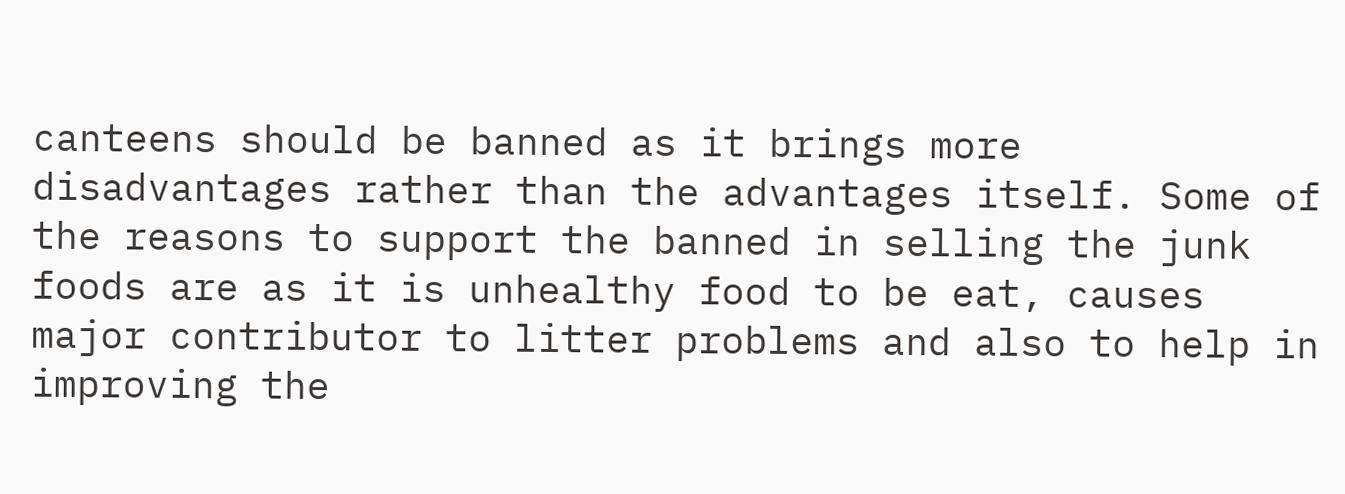canteens should be banned as it brings more disadvantages rather than the advantages itself. Some of the reasons to support the banned in selling the junk foods are as it is unhealthy food to be eat, causes major contributor to litter problems and also to help in improving the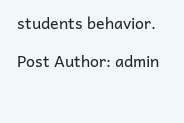students behavior.

Post Author: admin